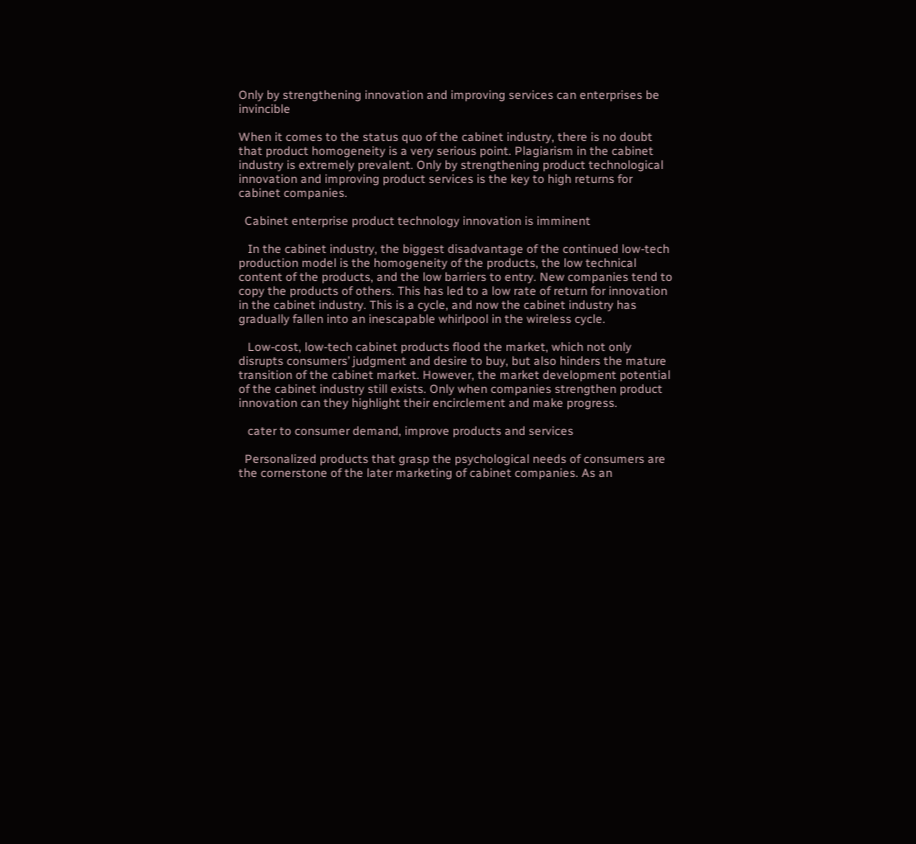Only by strengthening innovation and improving services can enterprises be invincible

When it comes to the status quo of the cabinet industry, there is no doubt that product homogeneity is a very serious point. Plagiarism in the cabinet industry is extremely prevalent. Only by strengthening product technological innovation and improving product services is the key to high returns for cabinet companies.

  Cabinet enterprise product technology innovation is imminent

   In the cabinet industry, the biggest disadvantage of the continued low-tech production model is the homogeneity of the products, the low technical content of the products, and the low barriers to entry. New companies tend to copy the products of others. This has led to a low rate of return for innovation in the cabinet industry. This is a cycle, and now the cabinet industry has gradually fallen into an inescapable whirlpool in the wireless cycle.

   Low-cost, low-tech cabinet products flood the market, which not only disrupts consumers’ judgment and desire to buy, but also hinders the mature transition of the cabinet market. However, the market development potential of the cabinet industry still exists. Only when companies strengthen product innovation can they highlight their encirclement and make progress.

   cater to consumer demand, improve products and services

  Personalized products that grasp the psychological needs of consumers are the cornerstone of the later marketing of cabinet companies. As an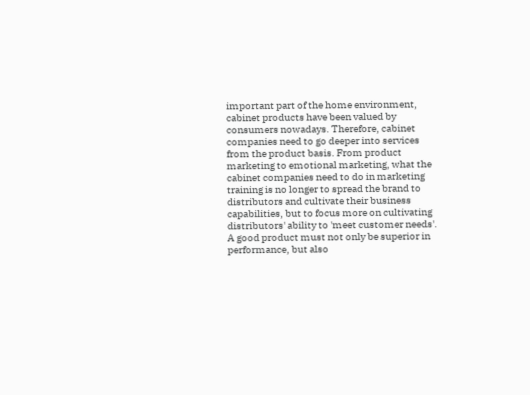important part of the home environment, cabinet products have been valued by consumers nowadays. Therefore, cabinet companies need to go deeper into services from the product basis. From product marketing to emotional marketing, what the cabinet companies need to do in marketing training is no longer to spread the brand to distributors and cultivate their business capabilities, but to focus more on cultivating distributors' ability to 'meet customer needs'. A good product must not only be superior in performance, but also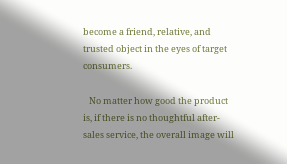become a friend, relative, and trusted object in the eyes of target consumers.

   No matter how good the product is, if there is no thoughtful after-sales service, the overall image will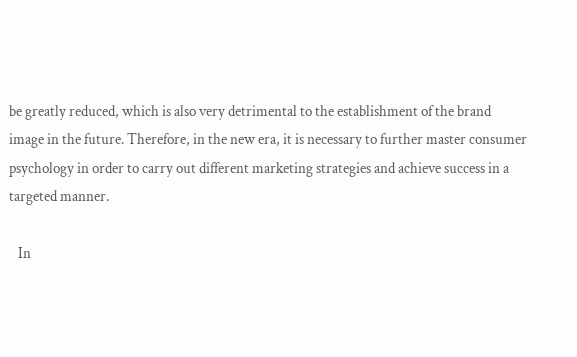be greatly reduced, which is also very detrimental to the establishment of the brand image in the future. Therefore, in the new era, it is necessary to further master consumer psychology in order to carry out different marketing strategies and achieve success in a targeted manner.

   In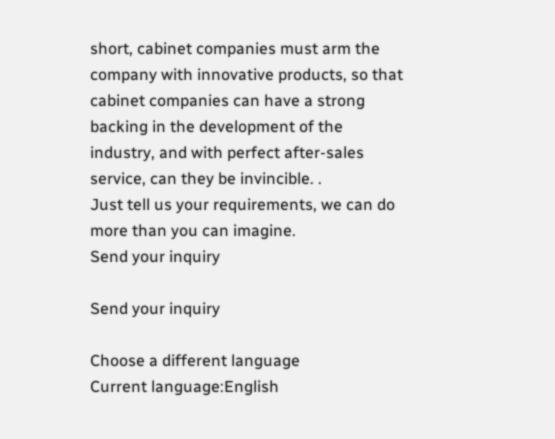short, cabinet companies must arm the company with innovative products, so that cabinet companies can have a strong backing in the development of the industry, and with perfect after-sales service, can they be invincible. .
Just tell us your requirements, we can do more than you can imagine.
Send your inquiry

Send your inquiry

Choose a different language
Current language:English